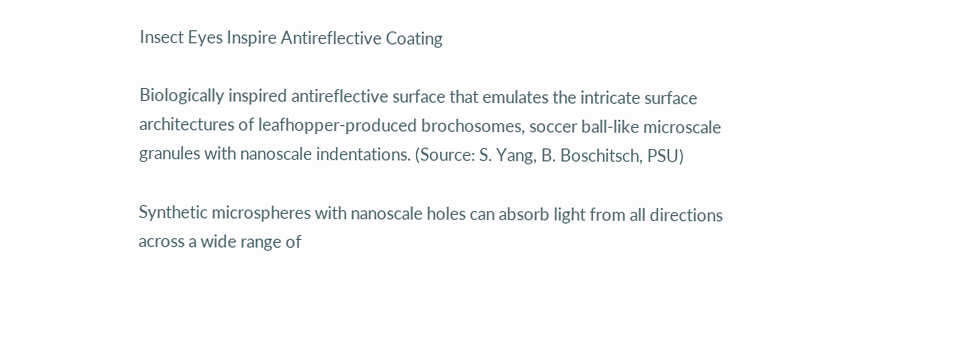Insect Eyes Inspire Antireflective Coating

Biologically inspired antireflective surface that emulates the intricate surface architectures of leafhopper-produced brochosomes, soccer ball-like microscale granules with nanoscale indentations. (Source: S. Yang, B. Boschitsch, PSU)

Synthetic microspheres with nanoscale holes can absorb light from all directions across a wide range of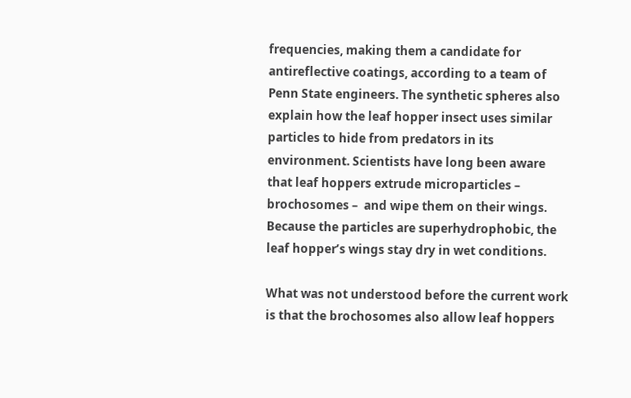frequencies, making them a candidate for antireflective coatings, according to a team of Penn State engineers. The synthetic spheres also explain how the leaf hopper insect uses similar particles to hide from predators in its environment. Scientists have long been aware that leaf hoppers extrude microparticles – brochosomes –  and wipe them on their wings. Because the particles are superhydrophobic, the leaf hopper’s wings stay dry in wet conditions.

What was not understood before the current work is that the brochosomes also allow leaf hoppers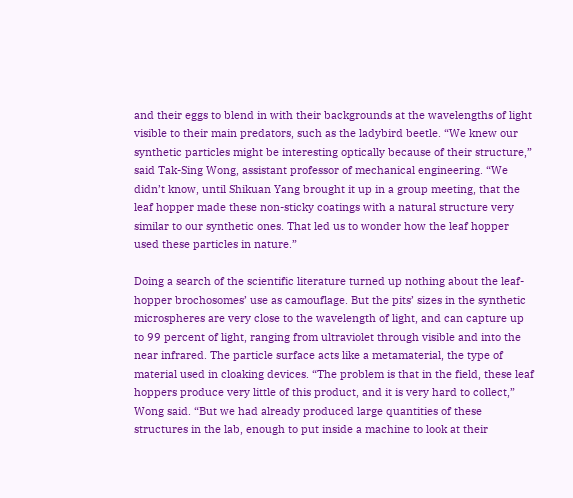and their eggs to blend in with their backgrounds at the wavelengths of light visible to their main predators, such as the ladybird beetle. “We knew our synthetic particles might be interesting optically because of their structure,” said Tak-Sing Wong, assistant professor of mechanical engineering. “We didn’t know, until Shikuan Yang brought it up in a group meeting, that the leaf hopper made these non-sticky coatings with a natural structure very similar to our synthetic ones. That led us to wonder how the leaf hopper used these particles in nature.”

Doing a search of the scientific literature turned up nothing about the leaf-hopper brochosomes’ use as camouflage. But the pits’ sizes in the synthetic microspheres are very close to the wavelength of light, and can capture up to 99 percent of light, ranging from ultraviolet through visible and into the near infrared. The particle surface acts like a metamaterial, the type of material used in cloaking devices. “The problem is that in the field, these leaf hoppers produce very little of this product, and it is very hard to collect,” Wong said. “But we had already produced large quantities of these structures in the lab, enough to put inside a machine to look at their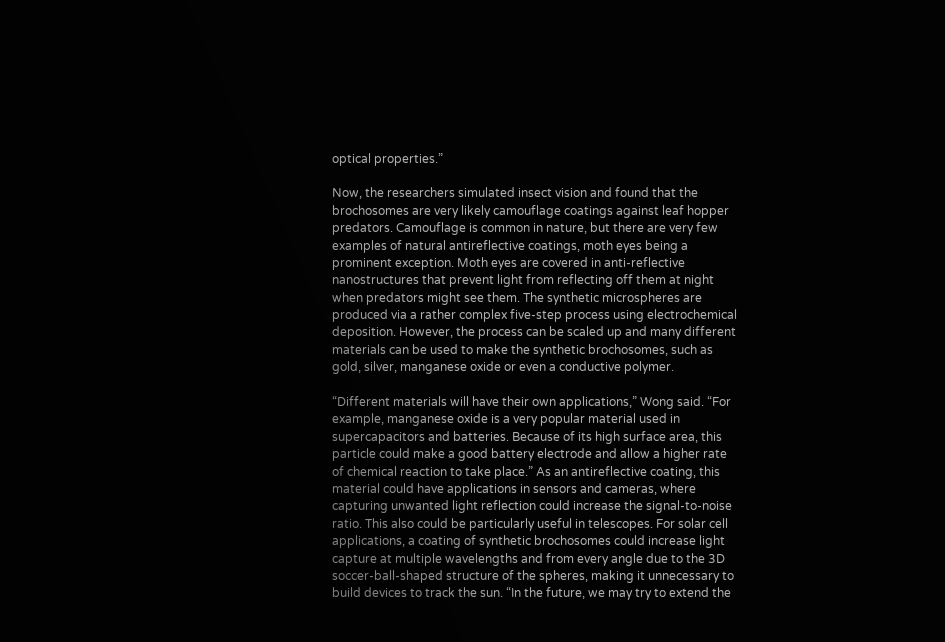optical properties.”

Now, the researchers simulated insect vision and found that the brochosomes are very likely camouflage coatings against leaf hopper predators. Camouflage is common in nature, but there are very few examples of natural antireflective coatings, moth eyes being a prominent exception. Moth eyes are covered in anti-reflective nanostructures that prevent light from reflecting off them at night when predators might see them. The synthetic microspheres are produced via a rather complex five-step process using electrochemical deposition. However, the process can be scaled up and many different materials can be used to make the synthetic brochosomes, such as gold, silver, manganese oxide or even a conductive polymer.

“Different materials will have their own applications,” Wong said. “For example, manganese oxide is a very popular material used in supercapacitors and batteries. Because of its high surface area, this particle could make a good battery electrode and allow a higher rate of chemical reaction to take place.” As an antireflective coating, this material could have applications in sensors and cameras, where capturing unwanted light reflection could increase the signal-to-noise ratio. This also could be particularly useful in telescopes. For solar cell applications, a coating of synthetic brochosomes could increase light capture at multiple wavelengths and from every angle due to the 3D soccer-ball-shaped structure of the spheres, making it unnecessary to build devices to track the sun. “In the future, we may try to extend the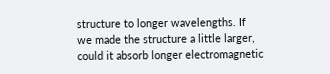structure to longer wavelengths. If we made the structure a little larger, could it absorb longer electromagnetic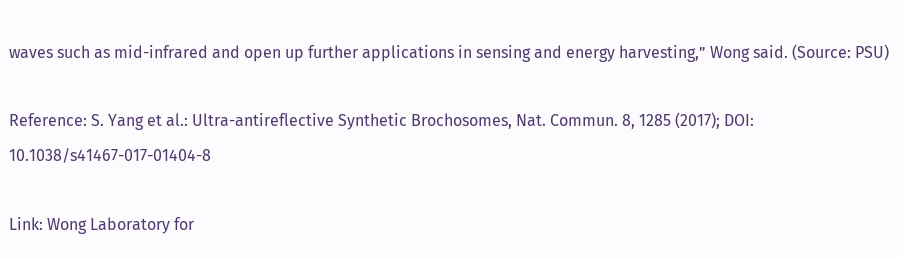waves such as mid-infrared and open up further applications in sensing and energy harvesting,” Wong said. (Source: PSU)

Reference: S. Yang et al.: Ultra-antireflective Synthetic Brochosomes, Nat. Commun. 8, 1285 (2017); DOI: 10.1038/s41467-017-01404-8

Link: Wong Laboratory for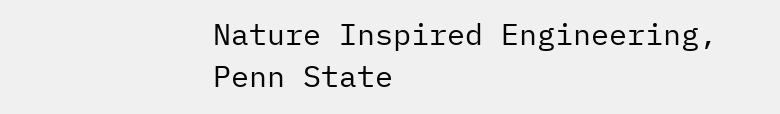Nature Inspired Engineering, Penn State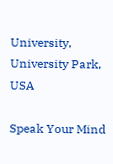University, University Park, USA

Speak Your Mind